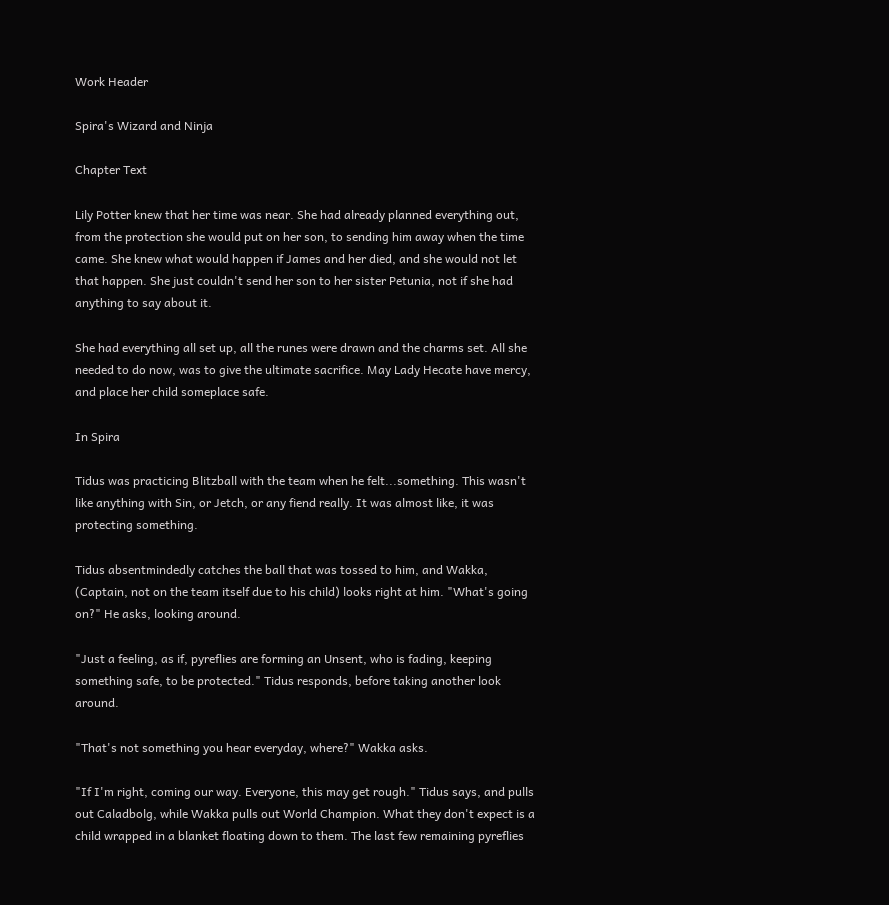Work Header

Spira's Wizard and Ninja

Chapter Text

Lily Potter knew that her time was near. She had already planned everything out, from the protection she would put on her son, to sending him away when the time came. She knew what would happen if James and her died, and she would not let that happen. She just couldn't send her son to her sister Petunia, not if she had anything to say about it.

She had everything all set up, all the runes were drawn and the charms set. All she needed to do now, was to give the ultimate sacrifice. May Lady Hecate have mercy, and place her child someplace safe.

In Spira

Tidus was practicing Blitzball with the team when he felt...something. This wasn't like anything with Sin, or Jetch, or any fiend really. It was almost like, it was protecting something.

Tidus absentmindedly catches the ball that was tossed to him, and Wakka, (Captain, not on the team itself due to his child) looks right at him. "What's going on?" He asks, looking around.

"Just a feeling, as if, pyreflies are forming an Unsent, who is fading, keeping something safe, to be protected." Tidus responds, before taking another look around.

"That's not something you hear everyday, where?" Wakka asks.

"If I'm right, coming our way. Everyone, this may get rough." Tidus says, and pulls out Caladbolg, while Wakka pulls out World Champion. What they don't expect is a child wrapped in a blanket floating down to them. The last few remaining pyreflies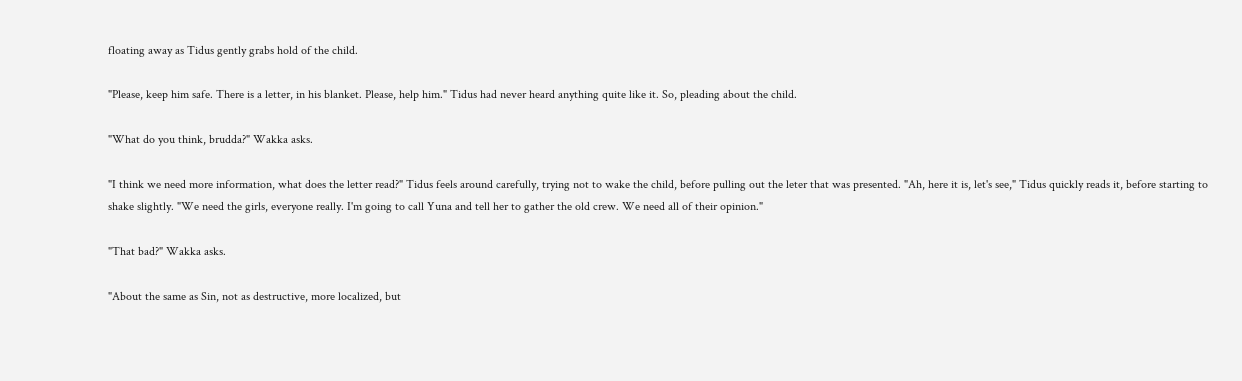floating away as Tidus gently grabs hold of the child.

"Please, keep him safe. There is a letter, in his blanket. Please, help him." Tidus had never heard anything quite like it. So, pleading about the child.

"What do you think, brudda?" Wakka asks.

"I think we need more information, what does the letter read?" Tidus feels around carefully, trying not to wake the child, before pulling out the leter that was presented. "Ah, here it is, let's see," Tidus quickly reads it, before starting to shake slightly. "We need the girls, everyone really. I'm going to call Yuna and tell her to gather the old crew. We need all of their opinion."

"That bad?" Wakka asks.

"About the same as Sin, not as destructive, more localized, but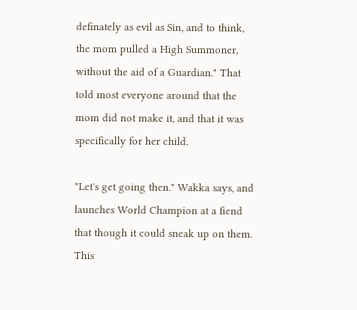definately as evil as Sin, and to think, the mom pulled a High Summoner, without the aid of a Guardian." That told most everyone around that the mom did not make it, and that it was specifically for her child.

"Let's get going then." Wakka says, and launches World Champion at a fiend that though it could sneak up on them. This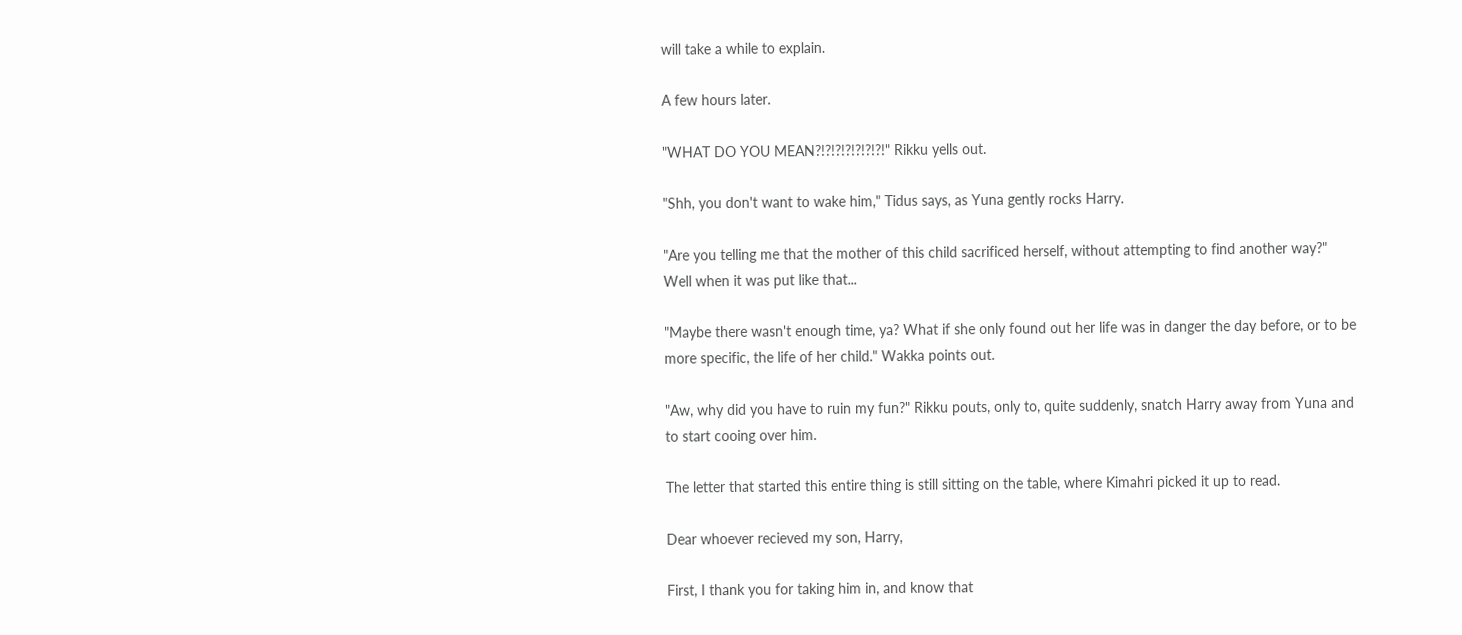will take a while to explain.

A few hours later.

"WHAT DO YOU MEAN?!?!?!?!?!?!?!" Rikku yells out.

"Shh, you don't want to wake him," Tidus says, as Yuna gently rocks Harry.

"Are you telling me that the mother of this child sacrificed herself, without attempting to find another way?" Well when it was put like that...

"Maybe there wasn't enough time, ya? What if she only found out her life was in danger the day before, or to be more specific, the life of her child." Wakka points out.

"Aw, why did you have to ruin my fun?" Rikku pouts, only to, quite suddenly, snatch Harry away from Yuna and to start cooing over him.

The letter that started this entire thing is still sitting on the table, where Kimahri picked it up to read.

Dear whoever recieved my son, Harry,

First, I thank you for taking him in, and know that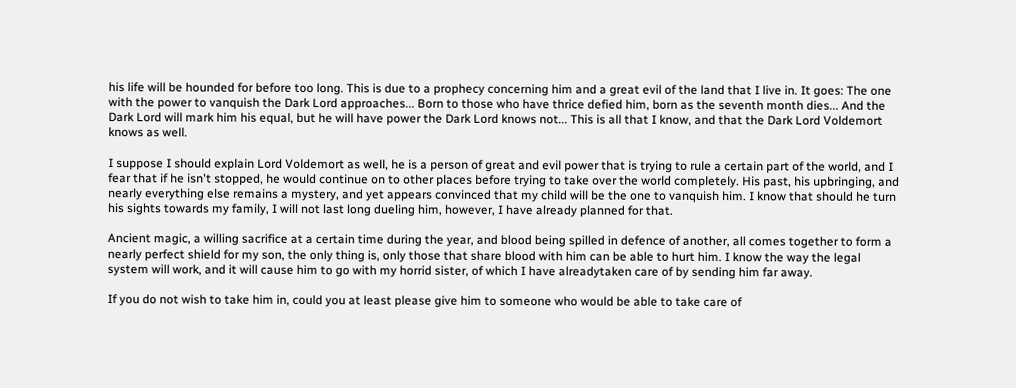his life will be hounded for before too long. This is due to a prophecy concerning him and a great evil of the land that I live in. It goes: The one with the power to vanquish the Dark Lord approaches... Born to those who have thrice defied him, born as the seventh month dies... And the Dark Lord will mark him his equal, but he will have power the Dark Lord knows not... This is all that I know, and that the Dark Lord Voldemort knows as well.

I suppose I should explain Lord Voldemort as well, he is a person of great and evil power that is trying to rule a certain part of the world, and I fear that if he isn't stopped, he would continue on to other places before trying to take over the world completely. His past, his upbringing, and nearly everything else remains a mystery, and yet appears convinced that my child will be the one to vanquish him. I know that should he turn his sights towards my family, I will not last long dueling him, however, I have already planned for that.

Ancient magic, a willing sacrifice at a certain time during the year, and blood being spilled in defence of another, all comes together to form a nearly perfect shield for my son, the only thing is, only those that share blood with him can be able to hurt him. I know the way the legal system will work, and it will cause him to go with my horrid sister, of which I have alreadytaken care of by sending him far away.

If you do not wish to take him in, could you at least please give him to someone who would be able to take care of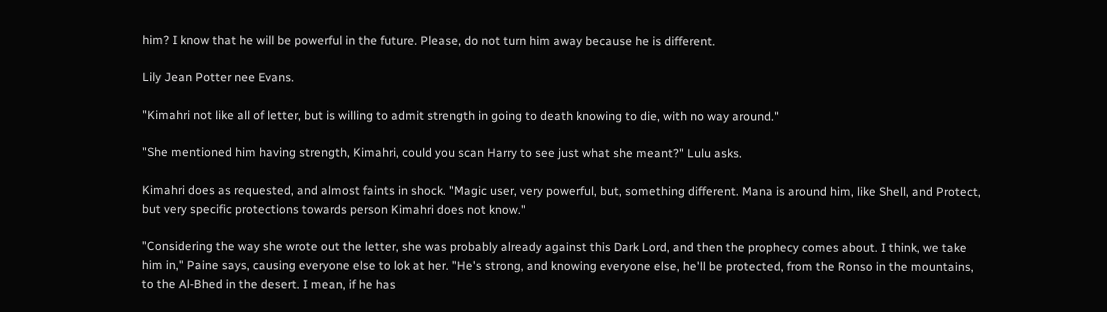him? I know that he will be powerful in the future. Please, do not turn him away because he is different.

Lily Jean Potter nee Evans.

"Kimahri not like all of letter, but is willing to admit strength in going to death knowing to die, with no way around."

"She mentioned him having strength, Kimahri, could you scan Harry to see just what she meant?" Lulu asks.

Kimahri does as requested, and almost faints in shock. "Magic user, very powerful, but, something different. Mana is around him, like Shell, and Protect, but very specific protections towards person Kimahri does not know."

"Considering the way she wrote out the letter, she was probably already against this Dark Lord, and then the prophecy comes about. I think, we take him in," Paine says, causing everyone else to lok at her. "He's strong, and knowing everyone else, he'll be protected, from the Ronso in the mountains, to the Al-Bhed in the desert. I mean, if he has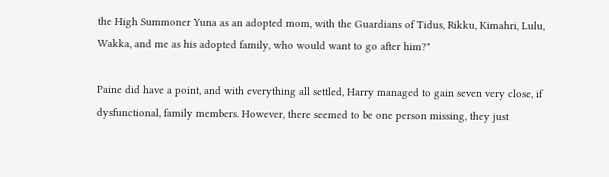the High Summoner Yuna as an adopted mom, with the Guardians of Tidus, Rikku, Kimahri, Lulu, Wakka, and me as his adopted family, who would want to go after him?"

Paine did have a point, and with everything all settled, Harry managed to gain seven very close, if dysfunctional, family members. However, there seemed to be one person missing, they just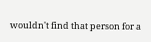wouldn't find that person for a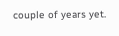couple of years yet.